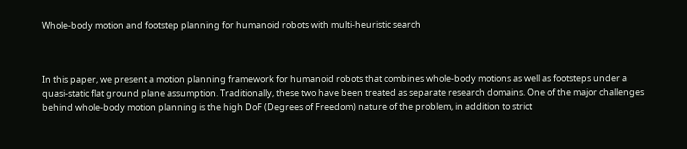Whole-body motion and footstep planning for humanoid robots with multi-heuristic search



In this paper, we present a motion planning framework for humanoid robots that combines whole-body motions as well as footsteps under a quasi-static flat ground plane assumption. Traditionally, these two have been treated as separate research domains. One of the major challenges behind whole-body motion planning is the high DoF (Degrees of Freedom) nature of the problem, in addition to strict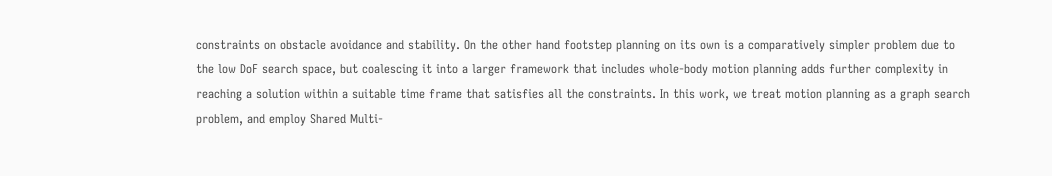constraints on obstacle avoidance and stability. On the other hand footstep planning on its own is a comparatively simpler problem due to the low DoF search space, but coalescing it into a larger framework that includes whole-body motion planning adds further complexity in reaching a solution within a suitable time frame that satisfies all the constraints. In this work, we treat motion planning as a graph search problem, and employ Shared Multi-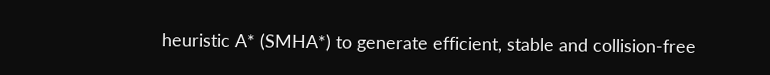heuristic A* (SMHA*) to generate efficient, stable and collision-free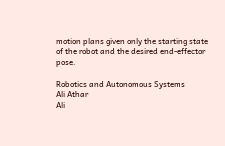motion plans given only the starting state of the robot and the desired end-effector pose.

Robotics and Autonomous Systems
Ali Athar
Ali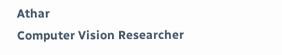Athar
Computer Vision Researcher